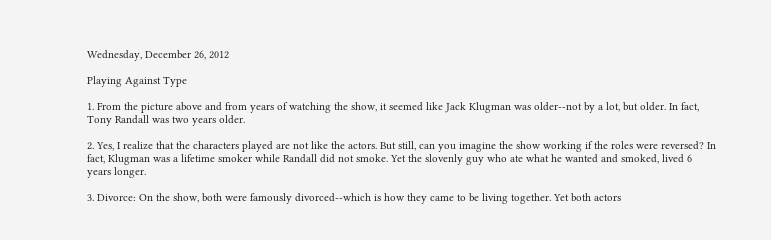Wednesday, December 26, 2012

Playing Against Type

1. From the picture above and from years of watching the show, it seemed like Jack Klugman was older--not by a lot, but older. In fact, Tony Randall was two years older.

2. Yes, I realize that the characters played are not like the actors. But still, can you imagine the show working if the roles were reversed? In fact, Klugman was a lifetime smoker while Randall did not smoke. Yet the slovenly guy who ate what he wanted and smoked, lived 6 years longer.

3. Divorce: On the show, both were famously divorced--which is how they came to be living together. Yet both actors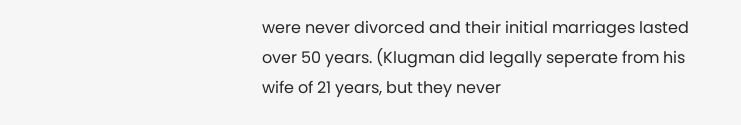were never divorced and their initial marriages lasted over 50 years. (Klugman did legally seperate from his wife of 21 years, but they never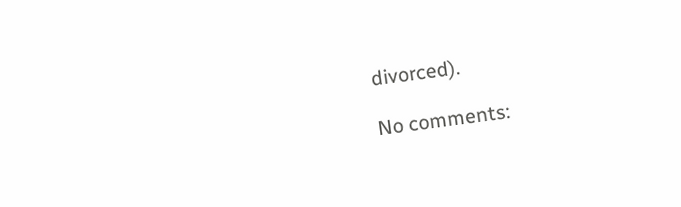divorced).

No comments: